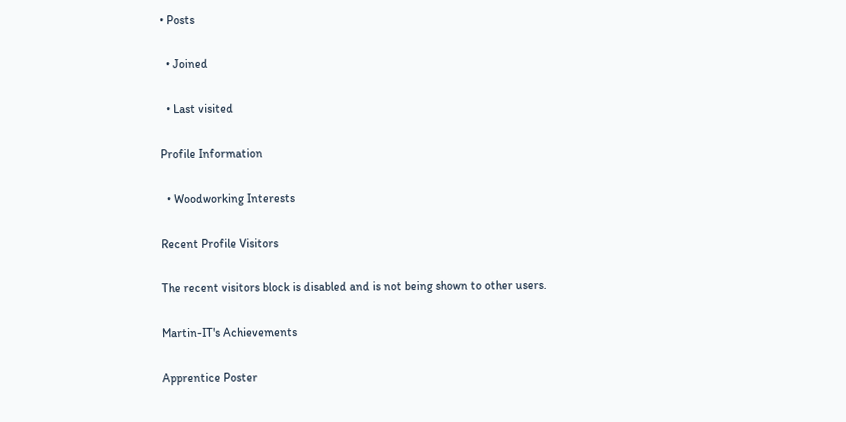• Posts

  • Joined

  • Last visited

Profile Information

  • Woodworking Interests

Recent Profile Visitors

The recent visitors block is disabled and is not being shown to other users.

Martin-IT's Achievements

Apprentice Poster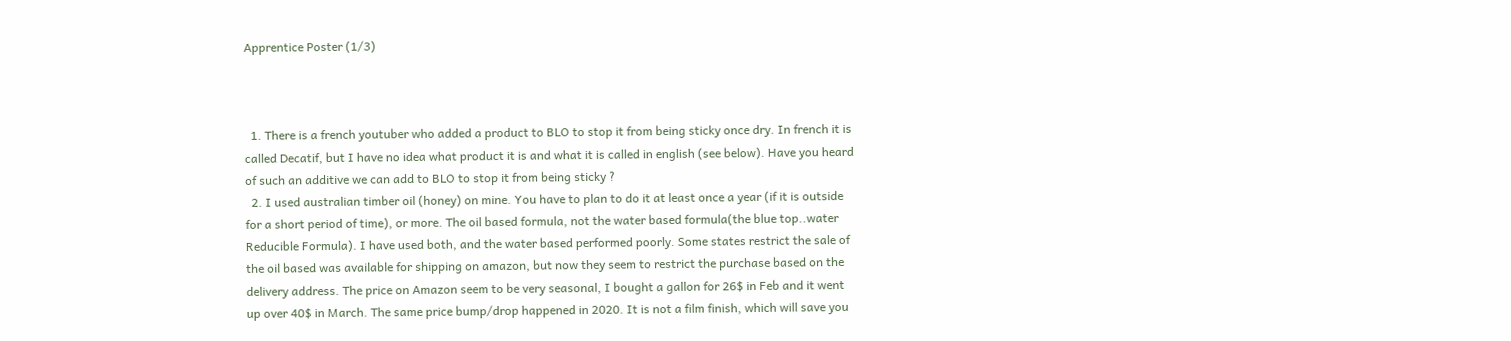Apprentice Poster (1/3)



  1. There is a french youtuber who added a product to BLO to stop it from being sticky once dry. In french it is called Decatif, but I have no idea what product it is and what it is called in english (see below). Have you heard of such an additive we can add to BLO to stop it from being sticky ?
  2. I used australian timber oil (honey) on mine. You have to plan to do it at least once a year (if it is outside for a short period of time), or more. The oil based formula, not the water based formula(the blue top..water Reducible Formula). I have used both, and the water based performed poorly. Some states restrict the sale of the oil based was available for shipping on amazon, but now they seem to restrict the purchase based on the delivery address. The price on Amazon seem to be very seasonal, I bought a gallon for 26$ in Feb and it went up over 40$ in March. The same price bump/drop happened in 2020. It is not a film finish, which will save you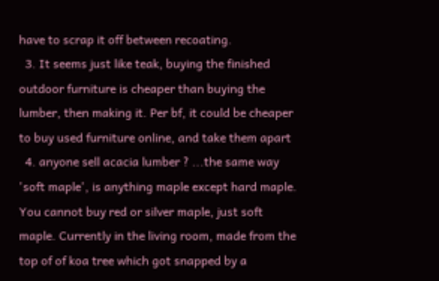have to scrap it off between recoating.
  3. It seems just like teak, buying the finished outdoor furniture is cheaper than buying the lumber, then making it. Per bf, it could be cheaper to buy used furniture online, and take them apart
  4. anyone sell acacia lumber ? ...the same way 'soft maple', is anything maple except hard maple. You cannot buy red or silver maple, just soft maple. Currently in the living room, made from the top of of koa tree which got snapped by a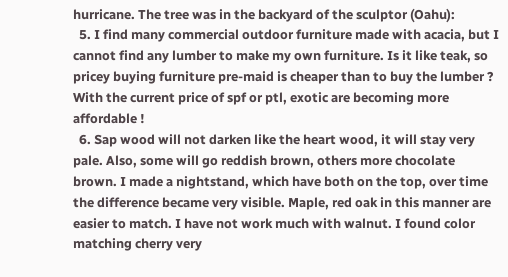hurricane. The tree was in the backyard of the sculptor (Oahu):
  5. I find many commercial outdoor furniture made with acacia, but I cannot find any lumber to make my own furniture. Is it like teak, so pricey buying furniture pre-maid is cheaper than to buy the lumber ? With the current price of spf or ptl, exotic are becoming more affordable !
  6. Sap wood will not darken like the heart wood, it will stay very pale. Also, some will go reddish brown, others more chocolate brown. I made a nightstand, which have both on the top, over time the difference became very visible. Maple, red oak in this manner are easier to match. I have not work much with walnut. I found color matching cherry very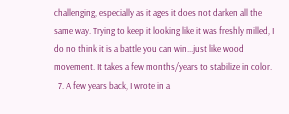challenging, especially as it ages it does not darken all the same way. Trying to keep it looking like it was freshly milled, I do no think it is a battle you can win...just like wood movement. It takes a few months/years to stabilize in color.
  7. A few years back, I wrote in a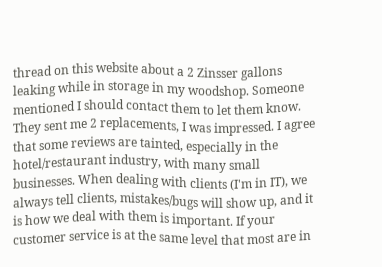thread on this website about a 2 Zinsser gallons leaking while in storage in my woodshop. Someone mentioned I should contact them to let them know. They sent me 2 replacements, I was impressed. I agree that some reviews are tainted, especially in the hotel/restaurant industry, with many small businesses. When dealing with clients (I'm in IT), we always tell clients, mistakes/bugs will show up, and it is how we deal with them is important. If your customer service is at the same level that most are in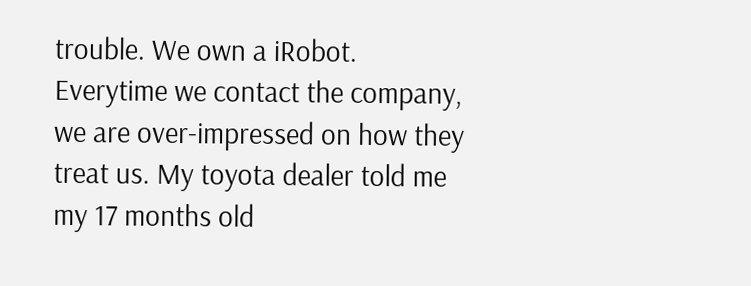trouble. We own a iRobot. Everytime we contact the company, we are over-impressed on how they treat us. My toyota dealer told me my 17 months old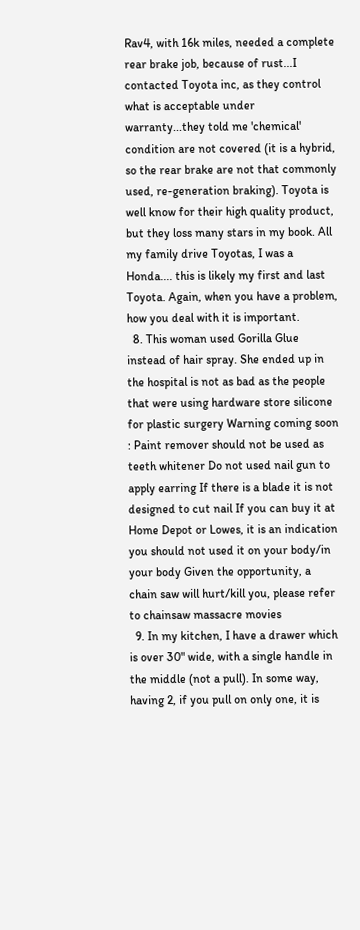Rav4, with 16k miles, needed a complete rear brake job, because of rust...I contacted Toyota inc, as they control what is acceptable under warranty...they told me 'chemical' condition are not covered (it is a hybrid, so the rear brake are not that commonly used, re-generation braking). Toyota is well know for their high quality product, but they loss many stars in my book. All my family drive Toyotas, I was a Honda.... this is likely my first and last Toyota. Again, when you have a problem, how you deal with it is important.
  8. This woman used Gorilla Glue instead of hair spray. She ended up in the hospital is not as bad as the people that were using hardware store silicone for plastic surgery Warning coming soon : Paint remover should not be used as teeth whitener Do not used nail gun to apply earring If there is a blade it is not designed to cut nail If you can buy it at Home Depot or Lowes, it is an indication you should not used it on your body/in your body Given the opportunity, a chain saw will hurt/kill you, please refer to chainsaw massacre movies
  9. In my kitchen, I have a drawer which is over 30" wide, with a single handle in the middle (not a pull). In some way, having 2, if you pull on only one, it is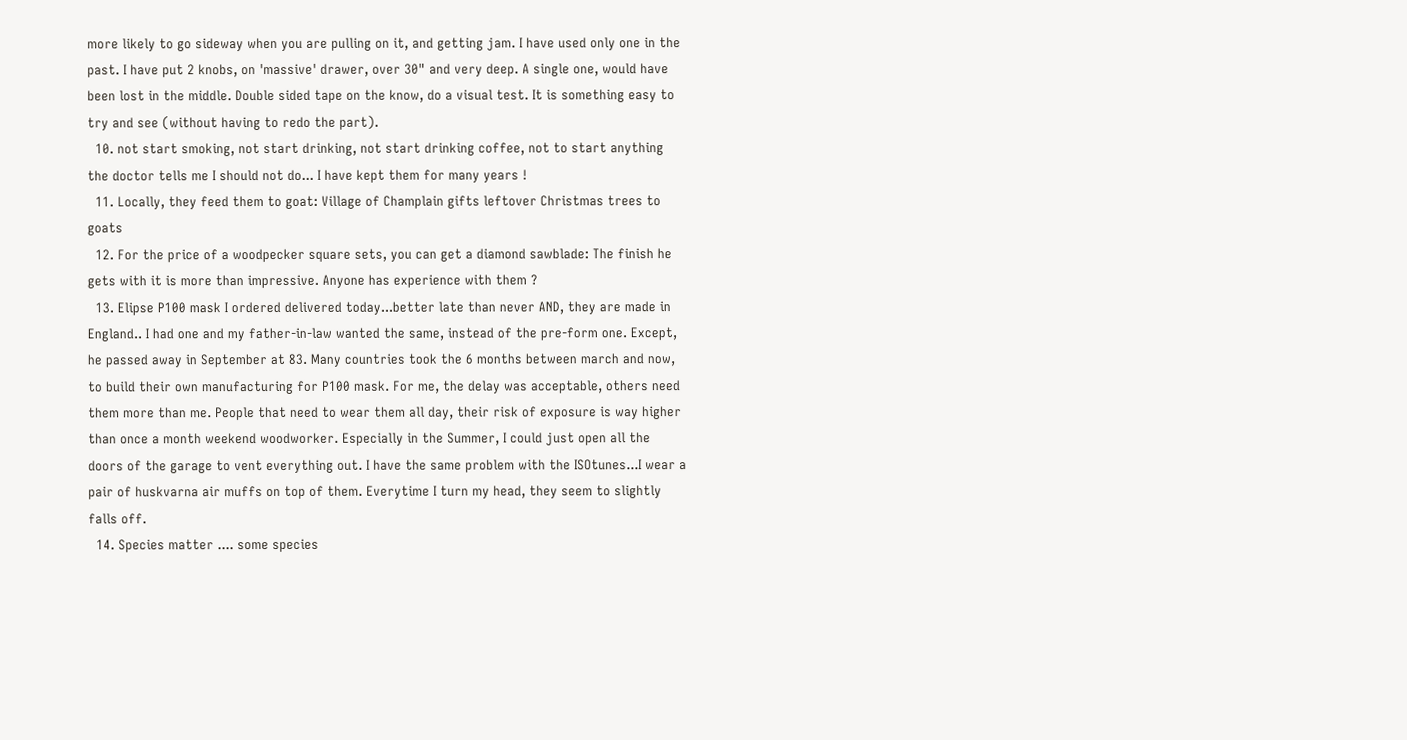more likely to go sideway when you are pulling on it, and getting jam. I have used only one in the past. I have put 2 knobs, on 'massive' drawer, over 30" and very deep. A single one, would have been lost in the middle. Double sided tape on the know, do a visual test. It is something easy to try and see (without having to redo the part).
  10. not start smoking, not start drinking, not start drinking coffee, not to start anything the doctor tells me I should not do... I have kept them for many years !
  11. Locally, they feed them to goat: Village of Champlain gifts leftover Christmas trees to goats
  12. For the price of a woodpecker square sets, you can get a diamond sawblade: The finish he gets with it is more than impressive. Anyone has experience with them ?
  13. Elipse P100 mask I ordered delivered today...better late than never AND, they are made in England.. I had one and my father-in-law wanted the same, instead of the pre-form one. Except, he passed away in September at 83. Many countries took the 6 months between march and now, to build their own manufacturing for P100 mask. For me, the delay was acceptable, others need them more than me. People that need to wear them all day, their risk of exposure is way higher than once a month weekend woodworker. Especially in the Summer, I could just open all the doors of the garage to vent everything out. I have the same problem with the ISOtunes...I wear a pair of huskvarna air muffs on top of them. Everytime I turn my head, they seem to slightly falls off.
  14. Species matter .... some species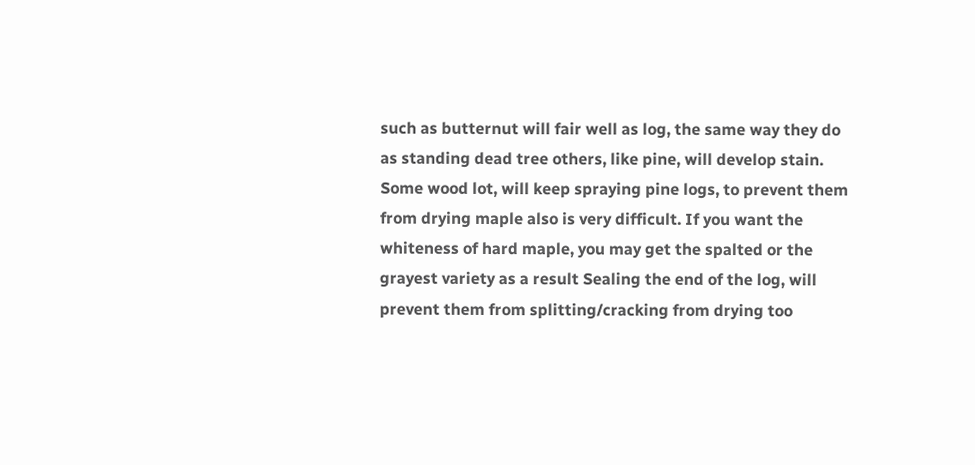such as butternut will fair well as log, the same way they do as standing dead tree others, like pine, will develop stain. Some wood lot, will keep spraying pine logs, to prevent them from drying maple also is very difficult. If you want the whiteness of hard maple, you may get the spalted or the grayest variety as a result Sealing the end of the log, will prevent them from splitting/cracking from drying too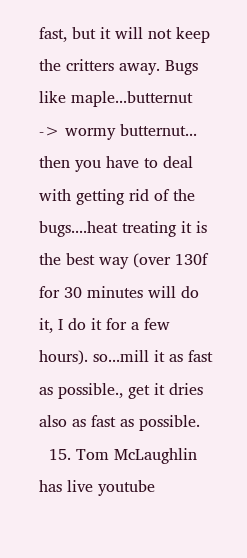fast, but it will not keep the critters away. Bugs like maple...butternut -> wormy butternut... then you have to deal with getting rid of the bugs....heat treating it is the best way (over 130f for 30 minutes will do it, I do it for a few hours). so...mill it as fast as possible., get it dries also as fast as possible.
  15. Tom McLaughlin has live youtube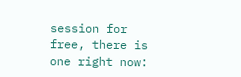session for free, there is one right now: